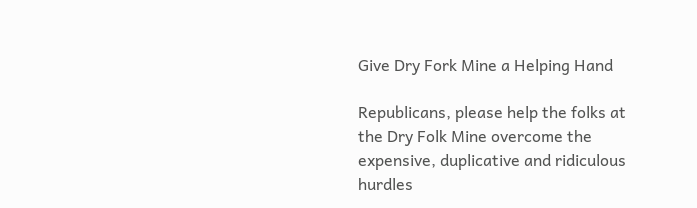Give Dry Fork Mine a Helping Hand

Republicans, please help the folks at the Dry Folk Mine overcome the expensive, duplicative and ridiculous hurdles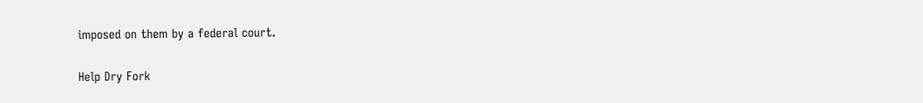imposed on them by a federal court.

Help Dry Fork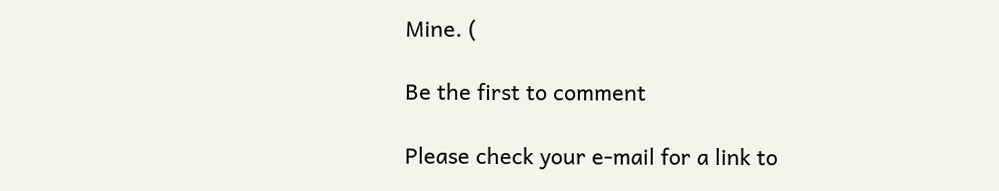Mine. (

Be the first to comment

Please check your e-mail for a link to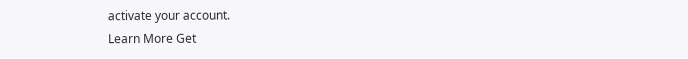activate your account.
Learn More Get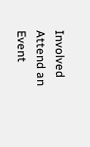Involved Attend an Event